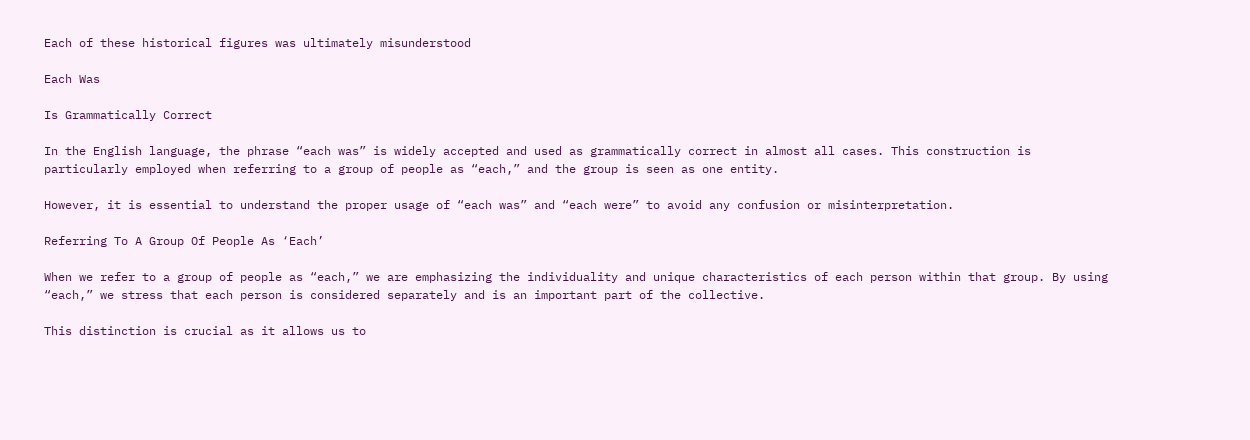Each of these historical figures was ultimately misunderstood

Each Was

Is Grammatically Correct

In the English language, the phrase “each was” is widely accepted and used as grammatically correct in almost all cases. This construction is particularly employed when referring to a group of people as “each,” and the group is seen as one entity.

However, it is essential to understand the proper usage of “each was” and “each were” to avoid any confusion or misinterpretation.

Referring To A Group Of People As ‘Each’

When we refer to a group of people as “each,” we are emphasizing the individuality and unique characteristics of each person within that group. By using “each,” we stress that each person is considered separately and is an important part of the collective.

This distinction is crucial as it allows us to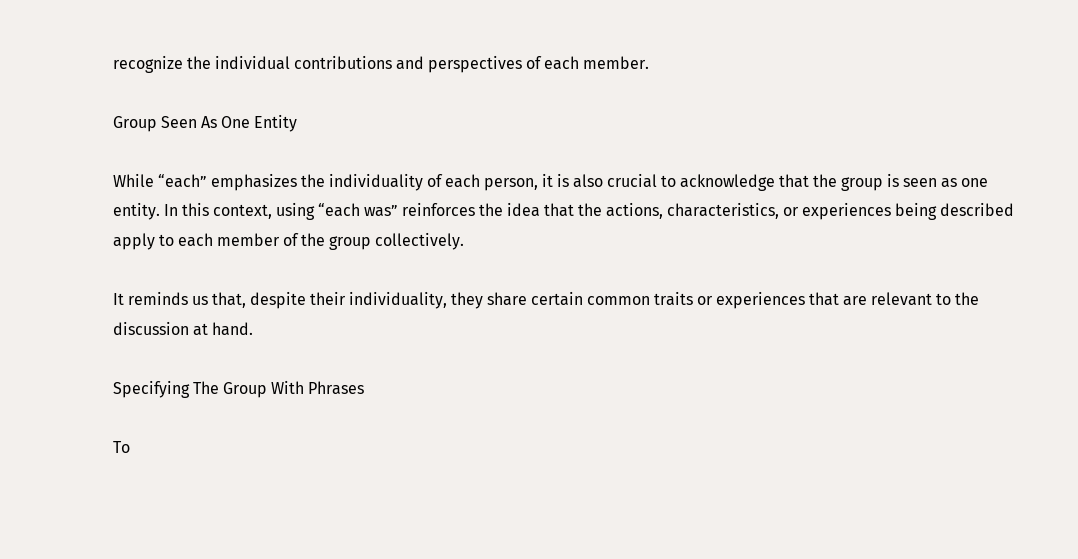recognize the individual contributions and perspectives of each member.

Group Seen As One Entity

While “each” emphasizes the individuality of each person, it is also crucial to acknowledge that the group is seen as one entity. In this context, using “each was” reinforces the idea that the actions, characteristics, or experiences being described apply to each member of the group collectively.

It reminds us that, despite their individuality, they share certain common traits or experiences that are relevant to the discussion at hand.

Specifying The Group With Phrases

To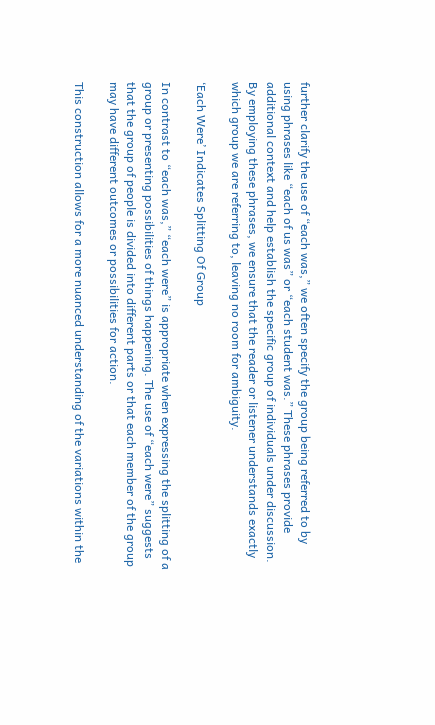further clarify the use of “each was,” we often specify the group being referred to by using phrases like “each of us was” or “each student was.” These phrases provide additional context and help establish the specific group of individuals under discussion. By employing these phrases, we ensure that the reader or listener understands exactly which group we are referring to, leaving no room for ambiguity.

‘Each Were’ Indicates Splitting Of Group

In contrast to “each was,” “each were” is appropriate when expressing the splitting of a group or presenting possibilities of things happening. The use of “each were” suggests that the group of people is divided into different parts or that each member of the group may have different outcomes or possibilities for action.

This construction allows for a more nuanced understanding of the variations within the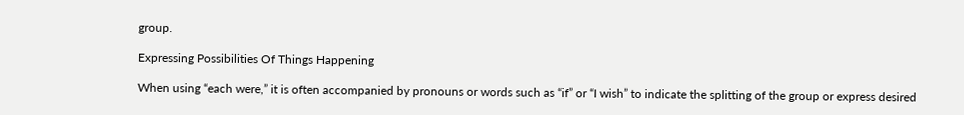group.

Expressing Possibilities Of Things Happening

When using “each were,” it is often accompanied by pronouns or words such as “if” or “I wish” to indicate the splitting of the group or express desired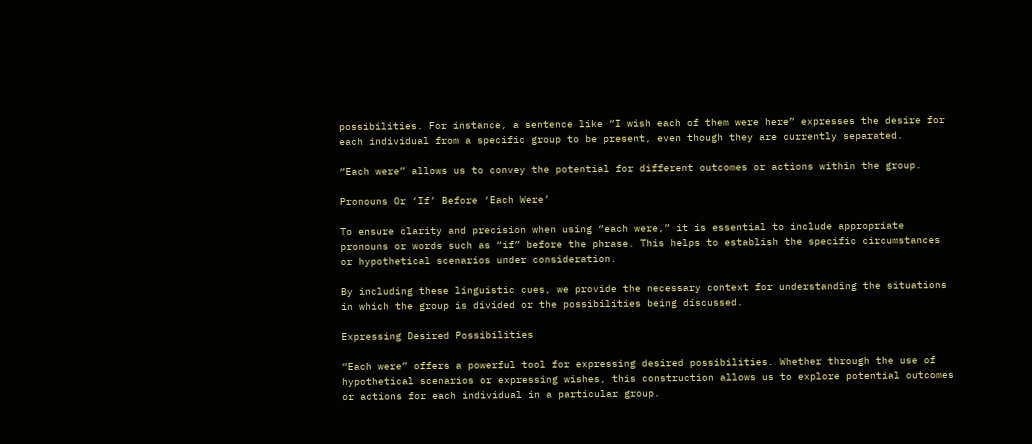possibilities. For instance, a sentence like “I wish each of them were here” expresses the desire for each individual from a specific group to be present, even though they are currently separated.

“Each were” allows us to convey the potential for different outcomes or actions within the group.

Pronouns Or ‘If’ Before ‘Each Were’

To ensure clarity and precision when using “each were,” it is essential to include appropriate pronouns or words such as “if” before the phrase. This helps to establish the specific circumstances or hypothetical scenarios under consideration.

By including these linguistic cues, we provide the necessary context for understanding the situations in which the group is divided or the possibilities being discussed.

Expressing Desired Possibilities

“Each were” offers a powerful tool for expressing desired possibilities. Whether through the use of hypothetical scenarios or expressing wishes, this construction allows us to explore potential outcomes or actions for each individual in a particular group.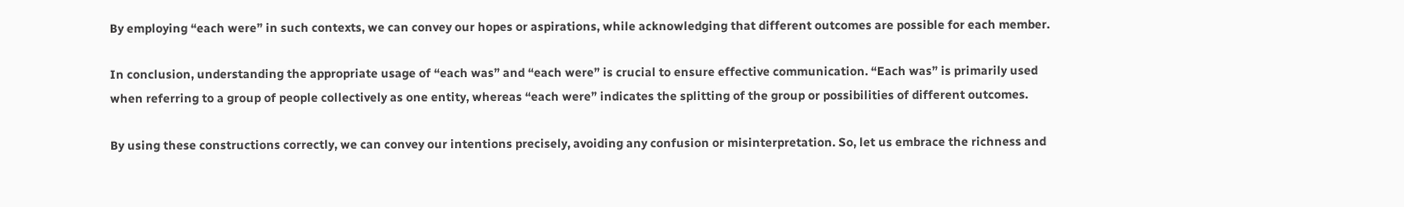By employing “each were” in such contexts, we can convey our hopes or aspirations, while acknowledging that different outcomes are possible for each member.

In conclusion, understanding the appropriate usage of “each was” and “each were” is crucial to ensure effective communication. “Each was” is primarily used when referring to a group of people collectively as one entity, whereas “each were” indicates the splitting of the group or possibilities of different outcomes.

By using these constructions correctly, we can convey our intentions precisely, avoiding any confusion or misinterpretation. So, let us embrace the richness and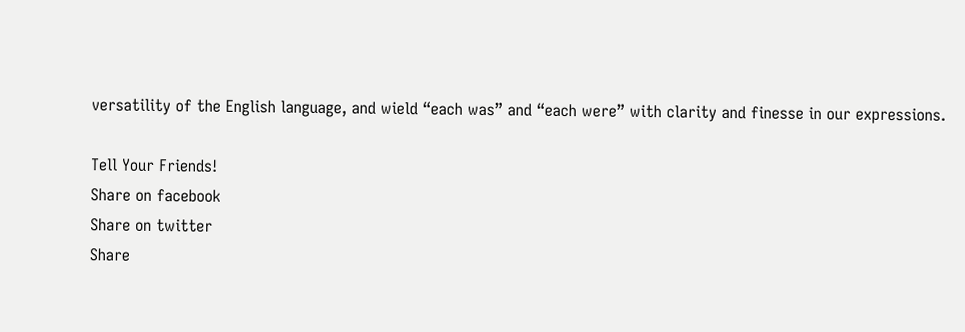versatility of the English language, and wield “each was” and “each were” with clarity and finesse in our expressions.

Tell Your Friends!
Share on facebook
Share on twitter
Share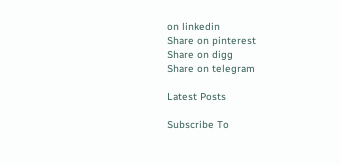on linkedin
Share on pinterest
Share on digg
Share on telegram

Latest Posts

Subscribe To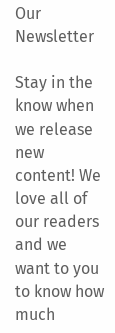Our Newsletter

Stay in the know when we release new content! We love all of our readers and we want to you to know how much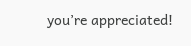you’re appreciated!